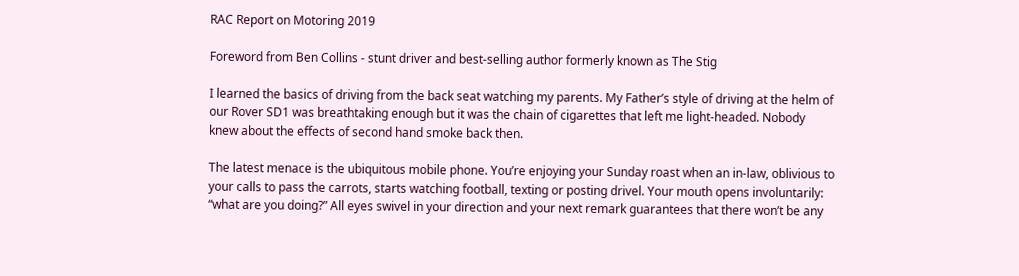RAC Report on Motoring 2019

Foreword from Ben Collins - stunt driver and best-selling author formerly known as The Stig

I learned the basics of driving from the back seat watching my parents. My Father’s style of driving at the helm of our Rover SD1 was breathtaking enough but it was the chain of cigarettes that left me light-headed. Nobody knew about the effects of second hand smoke back then.

The latest menace is the ubiquitous mobile phone. You’re enjoying your Sunday roast when an in-law, oblivious to your calls to pass the carrots, starts watching football, texting or posting drivel. Your mouth opens involuntarily: “what are you doing?” All eyes swivel in your direction and your next remark guarantees that there won’t be any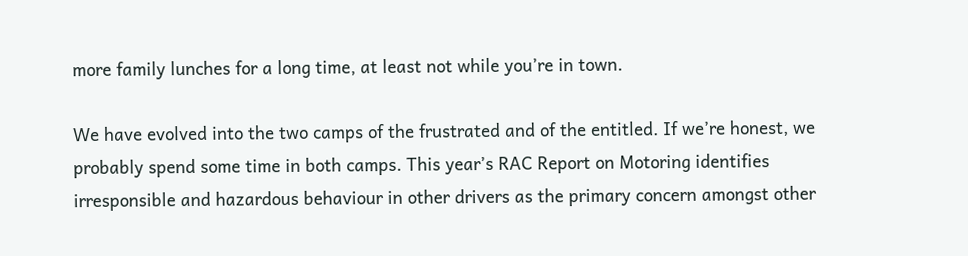more family lunches for a long time, at least not while you’re in town.

We have evolved into the two camps of the frustrated and of the entitled. If we’re honest, we probably spend some time in both camps. This year’s RAC Report on Motoring identifies irresponsible and hazardous behaviour in other drivers as the primary concern amongst other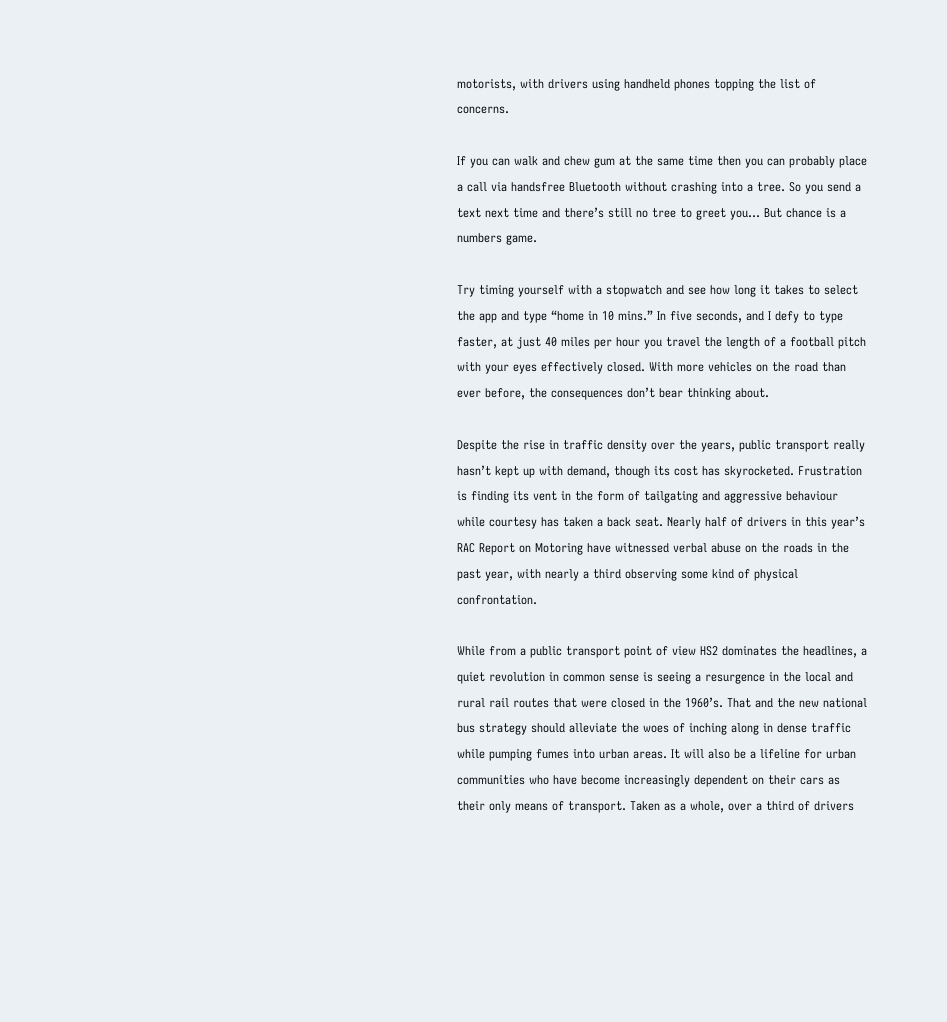motorists, with drivers using handheld phones topping the list of concerns.

If you can walk and chew gum at the same time then you can probably place a call via handsfree Bluetooth without crashing into a tree. So you send a text next time and there’s still no tree to greet you… But chance is a numbers game.

Try timing yourself with a stopwatch and see how long it takes to select the app and type “home in 10 mins.” In five seconds, and I defy to type faster, at just 40 miles per hour you travel the length of a football pitch with your eyes effectively closed. With more vehicles on the road than ever before, the consequences don’t bear thinking about.

Despite the rise in traffic density over the years, public transport really hasn’t kept up with demand, though its cost has skyrocketed. Frustration is finding its vent in the form of tailgating and aggressive behaviour while courtesy has taken a back seat. Nearly half of drivers in this year’s RAC Report on Motoring have witnessed verbal abuse on the roads in the past year, with nearly a third observing some kind of physical confrontation.

While from a public transport point of view HS2 dominates the headlines, a quiet revolution in common sense is seeing a resurgence in the local and rural rail routes that were closed in the 1960’s. That and the new national bus strategy should alleviate the woes of inching along in dense traffic while pumping fumes into urban areas. It will also be a lifeline for urban communities who have become increasingly dependent on their cars as their only means of transport. Taken as a whole, over a third of drivers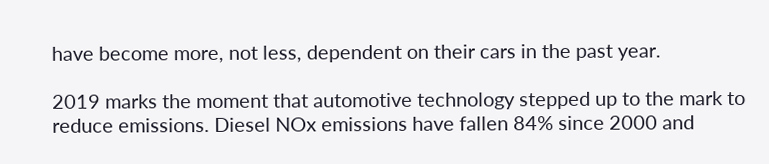have become more, not less, dependent on their cars in the past year.

2019 marks the moment that automotive technology stepped up to the mark to reduce emissions. Diesel NOx emissions have fallen 84% since 2000 and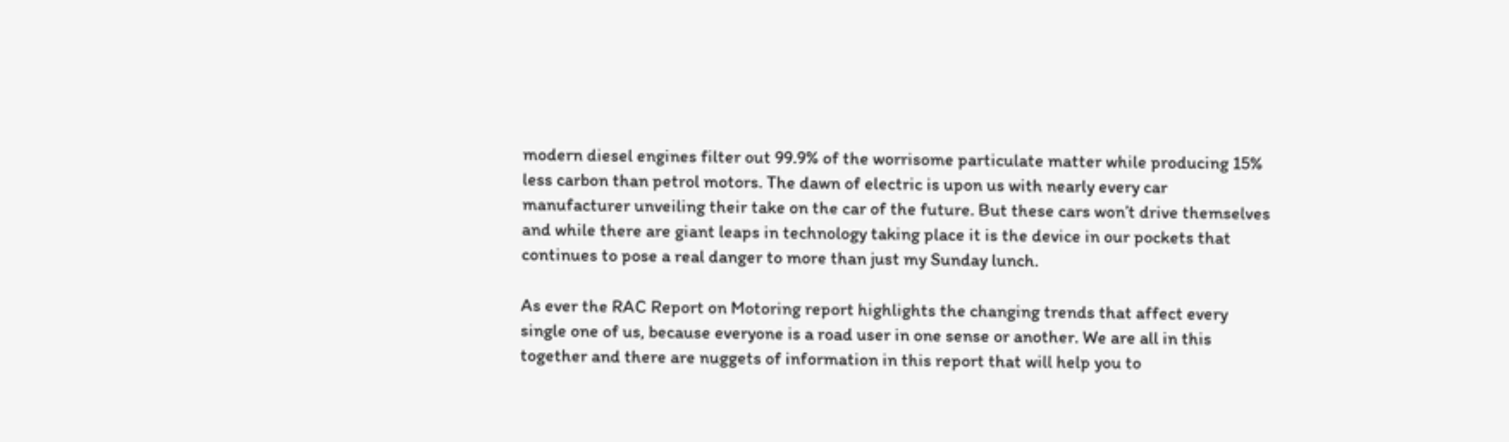modern diesel engines filter out 99.9% of the worrisome particulate matter while producing 15% less carbon than petrol motors. The dawn of electric is upon us with nearly every car manufacturer unveiling their take on the car of the future. But these cars won’t drive themselves and while there are giant leaps in technology taking place it is the device in our pockets that continues to pose a real danger to more than just my Sunday lunch.

As ever the RAC Report on Motoring report highlights the changing trends that affect every single one of us, because everyone is a road user in one sense or another. We are all in this together and there are nuggets of information in this report that will help you to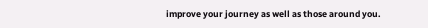improve your journey as well as those around you.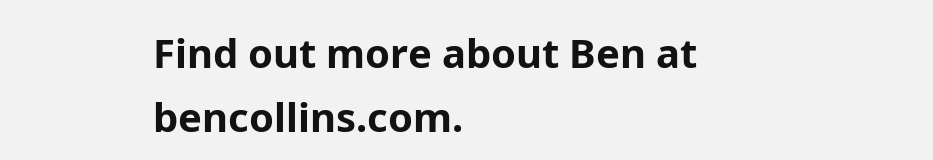Find out more about Ben at bencollins.com.